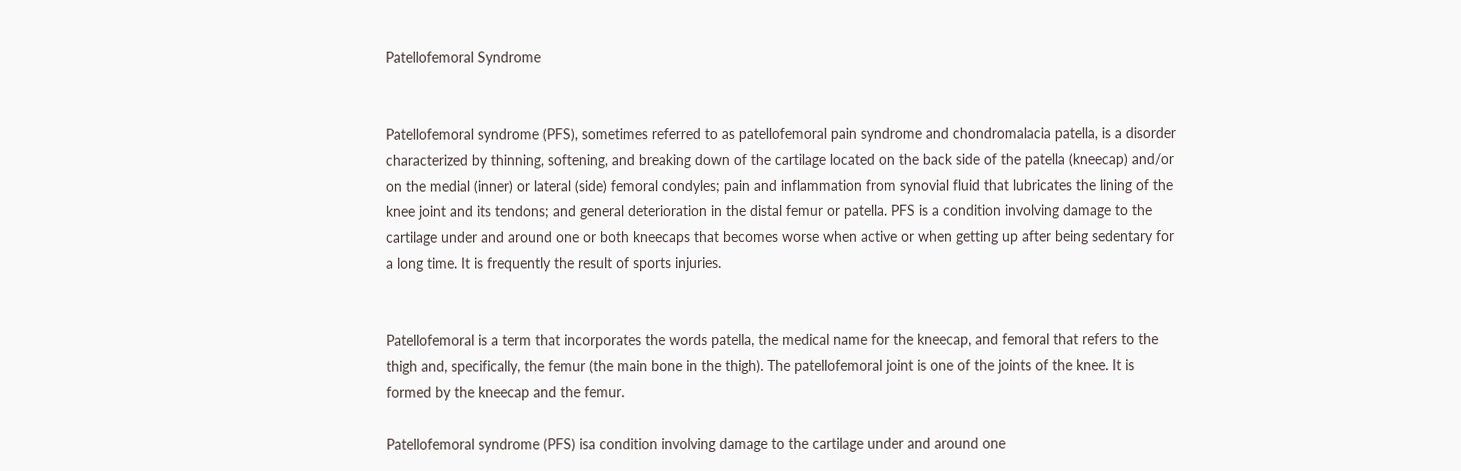Patellofemoral Syndrome


Patellofemoral syndrome (PFS), sometimes referred to as patellofemoral pain syndrome and chondromalacia patella, is a disorder characterized by thinning, softening, and breaking down of the cartilage located on the back side of the patella (kneecap) and/or on the medial (inner) or lateral (side) femoral condyles; pain and inflammation from synovial fluid that lubricates the lining of the knee joint and its tendons; and general deterioration in the distal femur or patella. PFS is a condition involving damage to the cartilage under and around one or both kneecaps that becomes worse when active or when getting up after being sedentary for a long time. It is frequently the result of sports injuries.


Patellofemoral is a term that incorporates the words patella, the medical name for the kneecap, and femoral that refers to the thigh and, specifically, the femur (the main bone in the thigh). The patellofemoral joint is one of the joints of the knee. It is formed by the kneecap and the femur.

Patellofemoral syndrome (PFS) isa condition involving damage to the cartilage under and around one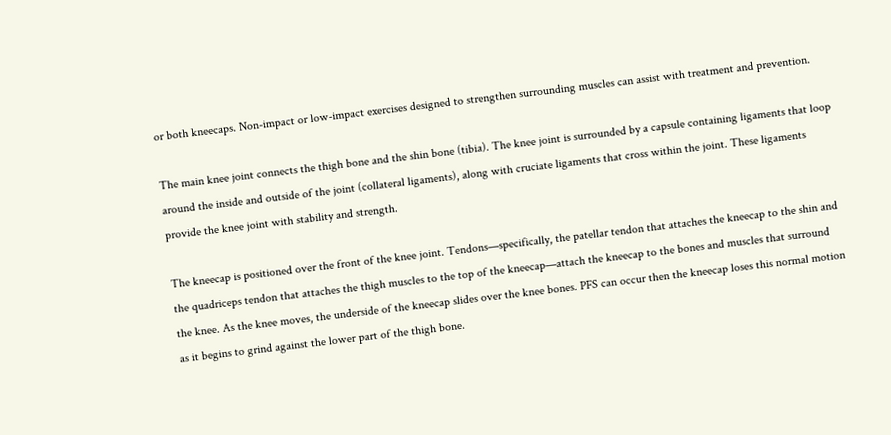or both kneecaps. Non-impact or low-impact exercises designed to strengthen surrounding muscles can assist with treatment and prevention.

The main knee joint connects the thigh bone and the shin bone (tibia). The knee joint is surrounded by a capsule containing ligaments that loop around the inside and outside of the joint (collateral ligaments), along with cruciate ligaments that cross within the joint. These ligaments provide the knee joint with stability and strength.

The kneecap is positioned over the front of the knee joint. Tendons—specifically, the patellar tendon that attaches the kneecap to the shin and the quadriceps tendon that attaches the thigh muscles to the top of the kneecap—attach the kneecap to the bones and muscles that surround the knee. As the knee moves, the underside of the kneecap slides over the knee bones. PFS can occur then the kneecap loses this normal motion as it begins to grind against the lower part of the thigh bone.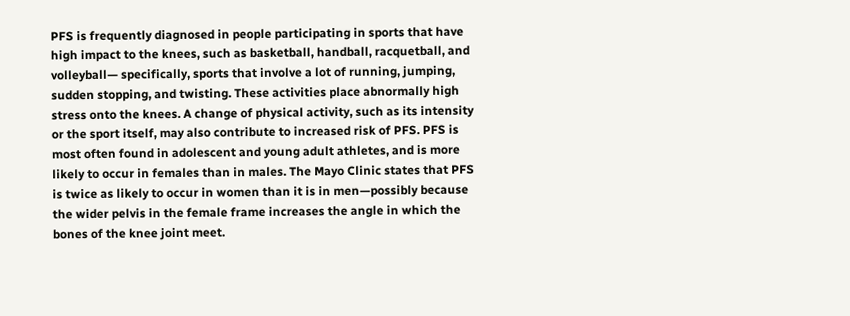PFS is frequently diagnosed in people participating in sports that have high impact to the knees, such as basketball, handball, racquetball, and volleyball— specifically, sports that involve a lot of running, jumping, sudden stopping, and twisting. These activities place abnormally high stress onto the knees. A change of physical activity, such as its intensity or the sport itself, may also contribute to increased risk of PFS. PFS is most often found in adolescent and young adult athletes, and is more likely to occur in females than in males. The Mayo Clinic states that PFS is twice as likely to occur in women than it is in men—possibly because the wider pelvis in the female frame increases the angle in which the bones of the knee joint meet.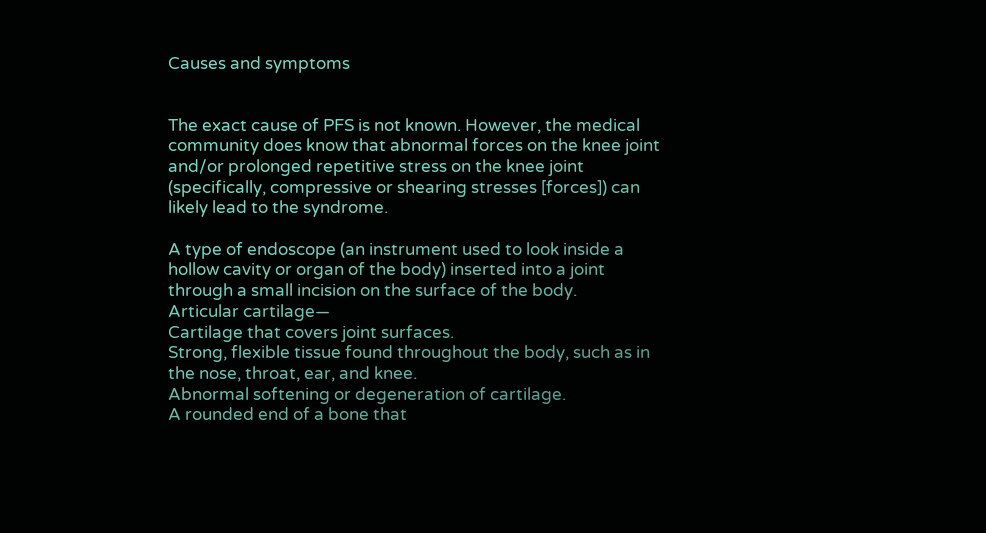Causes and symptoms


The exact cause of PFS is not known. However, the medical community does know that abnormal forces on the knee joint and/or prolonged repetitive stress on the knee joint (specifically, compressive or shearing stresses [forces]) can likely lead to the syndrome.

A type of endoscope (an instrument used to look inside a hollow cavity or organ of the body) inserted into a joint through a small incision on the surface of the body.
Articular cartilage—
Cartilage that covers joint surfaces.
Strong, flexible tissue found throughout the body, such as in the nose, throat, ear, and knee.
Abnormal softening or degeneration of cartilage.
A rounded end of a bone that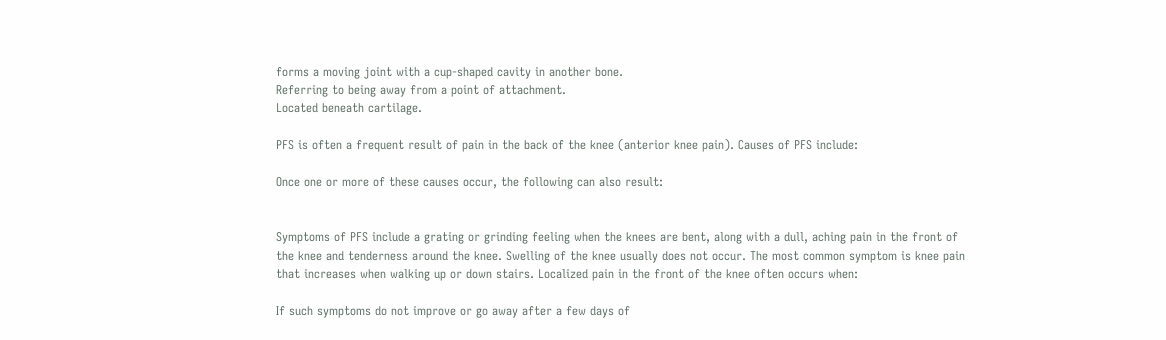forms a moving joint with a cup-shaped cavity in another bone.
Referring to being away from a point of attachment.
Located beneath cartilage.

PFS is often a frequent result of pain in the back of the knee (anterior knee pain). Causes of PFS include:

Once one or more of these causes occur, the following can also result:


Symptoms of PFS include a grating or grinding feeling when the knees are bent, along with a dull, aching pain in the front of the knee and tenderness around the knee. Swelling of the knee usually does not occur. The most common symptom is knee pain that increases when walking up or down stairs. Localized pain in the front of the knee often occurs when:

If such symptoms do not improve or go away after a few days of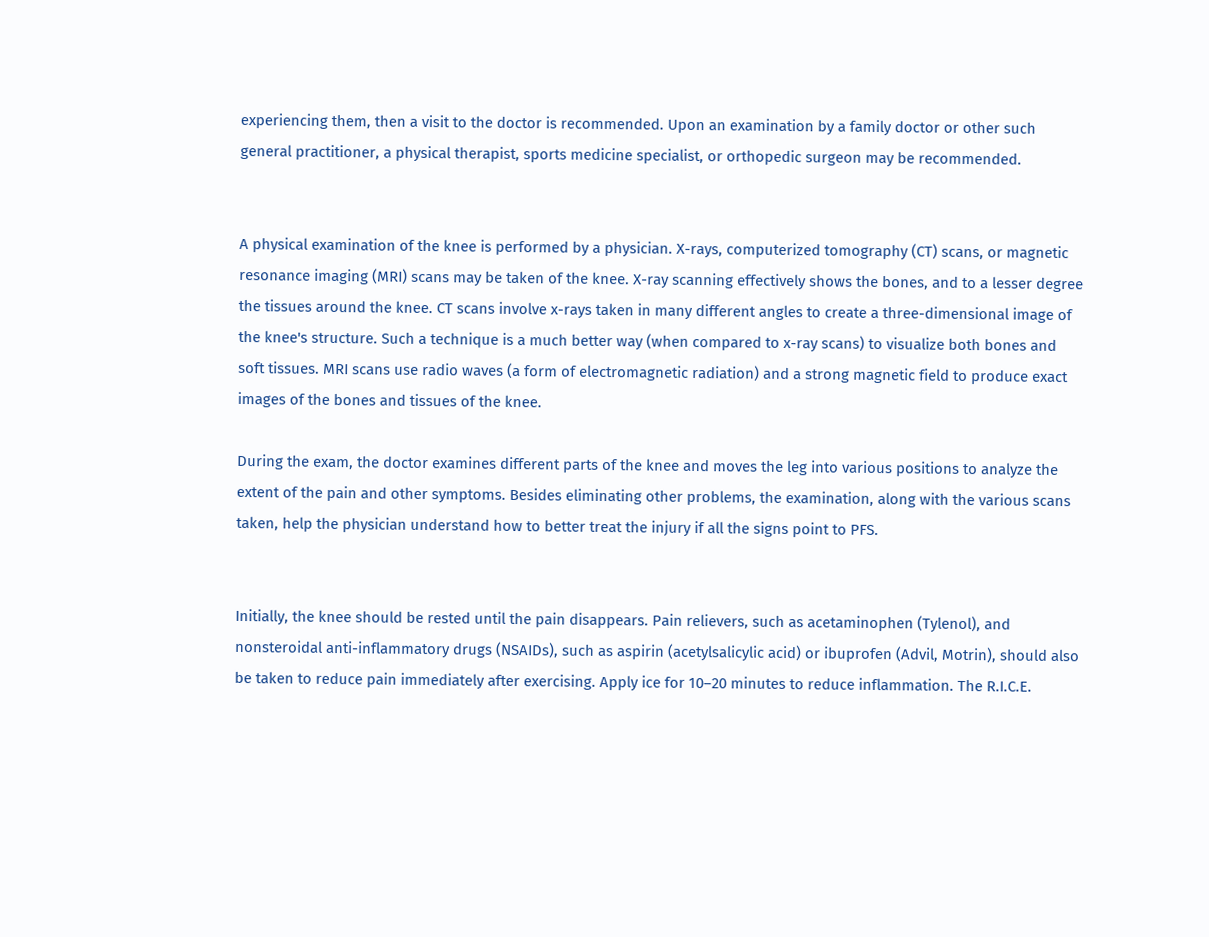experiencing them, then a visit to the doctor is recommended. Upon an examination by a family doctor or other such general practitioner, a physical therapist, sports medicine specialist, or orthopedic surgeon may be recommended.


A physical examination of the knee is performed by a physician. X-rays, computerized tomography (CT) scans, or magnetic resonance imaging (MRI) scans may be taken of the knee. X-ray scanning effectively shows the bones, and to a lesser degree the tissues around the knee. CT scans involve x-rays taken in many different angles to create a three-dimensional image of the knee's structure. Such a technique is a much better way (when compared to x-ray scans) to visualize both bones and soft tissues. MRI scans use radio waves (a form of electromagnetic radiation) and a strong magnetic field to produce exact images of the bones and tissues of the knee.

During the exam, the doctor examines different parts of the knee and moves the leg into various positions to analyze the extent of the pain and other symptoms. Besides eliminating other problems, the examination, along with the various scans taken, help the physician understand how to better treat the injury if all the signs point to PFS.


Initially, the knee should be rested until the pain disappears. Pain relievers, such as acetaminophen (Tylenol), and nonsteroidal anti-inflammatory drugs (NSAIDs), such as aspirin (acetylsalicylic acid) or ibuprofen (Advil, Motrin), should also be taken to reduce pain immediately after exercising. Apply ice for 10–20 minutes to reduce inflammation. The R.I.C.E.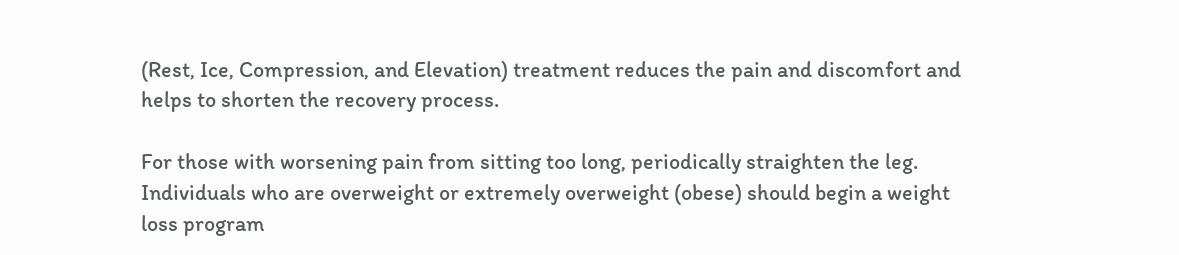(Rest, Ice, Compression, and Elevation) treatment reduces the pain and discomfort and helps to shorten the recovery process.

For those with worsening pain from sitting too long, periodically straighten the leg. Individuals who are overweight or extremely overweight (obese) should begin a weight loss program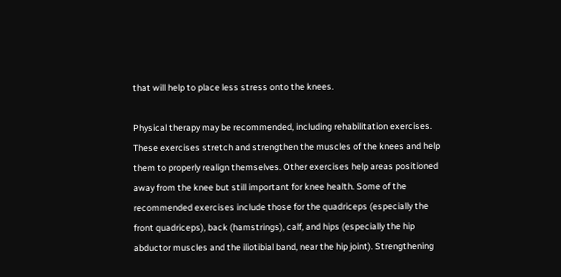that will help to place less stress onto the knees.

Physical therapy may be recommended, including rehabilitation exercises. These exercises stretch and strengthen the muscles of the knees and help them to properly realign themselves. Other exercises help areas positioned away from the knee but still important for knee health. Some of the recommended exercises include those for the quadriceps (especially the front quadriceps), back (hamstrings), calf, and hips (especially the hip abductor muscles and the iliotibial band, near the hip joint). Strengthening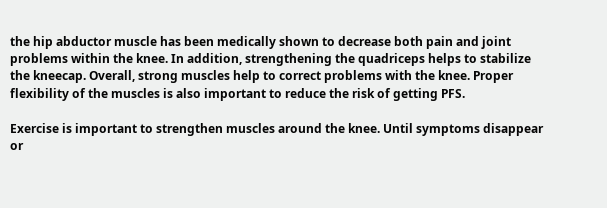the hip abductor muscle has been medically shown to decrease both pain and joint problems within the knee. In addition, strengthening the quadriceps helps to stabilize the kneecap. Overall, strong muscles help to correct problems with the knee. Proper flexibility of the muscles is also important to reduce the risk of getting PFS.

Exercise is important to strengthen muscles around the knee. Until symptoms disappear or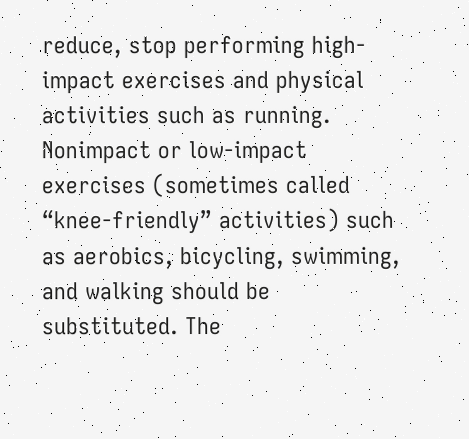reduce, stop performing high-impact exercises and physical activities such as running. Nonimpact or low-impact exercises (sometimes called “knee-friendly” activities) such as aerobics, bicycling, swimming, and walking should be substituted. The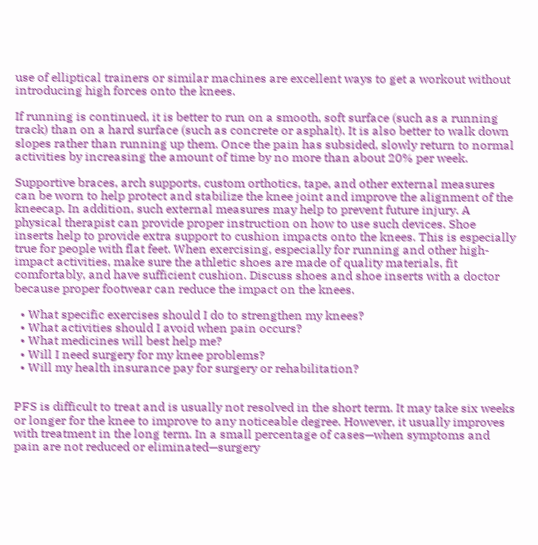use of elliptical trainers or similar machines are excellent ways to get a workout without introducing high forces onto the knees.

If running is continued, it is better to run on a smooth, soft surface (such as a running track) than on a hard surface (such as concrete or asphalt). It is also better to walk down slopes rather than running up them. Once the pain has subsided, slowly return to normal activities by increasing the amount of time by no more than about 20% per week.

Supportive braces, arch supports, custom orthotics, tape, and other external measures can be worn to help protect and stabilize the knee joint and improve the alignment of the kneecap. In addition, such external measures may help to prevent future injury. A physical therapist can provide proper instruction on how to use such devices. Shoe inserts help to provide extra support to cushion impacts onto the knees. This is especially true for people with flat feet. When exercising, especially for running and other high-impact activities, make sure the athletic shoes are made of quality materials, fit comfortably, and have sufficient cushion. Discuss shoes and shoe inserts with a doctor because proper footwear can reduce the impact on the knees.

  • What specific exercises should I do to strengthen my knees?
  • What activities should I avoid when pain occurs?
  • What medicines will best help me?
  • Will I need surgery for my knee problems?
  • Will my health insurance pay for surgery or rehabilitation?


PFS is difficult to treat and is usually not resolved in the short term. It may take six weeks or longer for the knee to improve to any noticeable degree. However, it usually improves with treatment in the long term. In a small percentage of cases—when symptoms and pain are not reduced or eliminated—surgery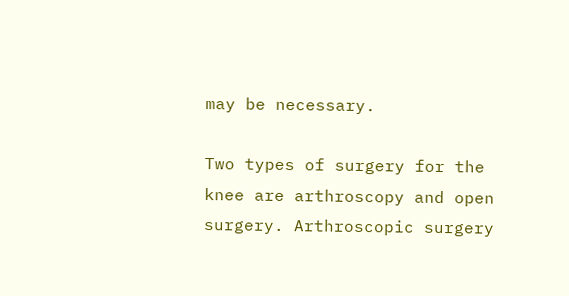may be necessary.

Two types of surgery for the knee are arthroscopy and open surgery. Arthroscopic surgery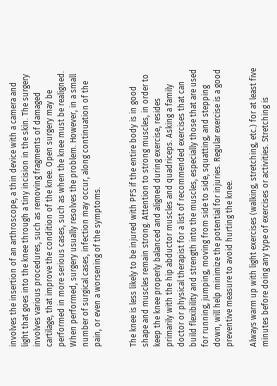involves the insertion of an arthroscope, a thin device with a camera and light that goes into the knee through a tiny incision in the skin. The surgery involves various procedures, such as removing fragments of damaged cartilage, that improve the condition of the knee. Open surgery may be performed in more serious cases, such as when the knee must be realigned. When performed, surgery usually resolves the problem. However, in a small number of surgical cases, infection may occur, along continuation of the pain, or even a worsening of the symptoms.


The knee is less likely to be injured with PFS if the entire body is in good shape and muscles remain strong. Attention to strong muscles, in order to keep the knee properly balanced and aligned during exercise, resides primarily with the hip abductor muscles and quadriceps. Asking a family doctor or physical therapist for a list of recommended exercises that can build flexibility and strength into the muscles, especially those that are used for running, jumping, moving from side to side, squatting, and stepping down, will help minimize the potential for injuries. Regular exercise is a good preventive measure to avoid hurting the knee.

Always warm up with light exercises (walking, stretching, etc.) for at least five minutes before doing any type of exercises or activities. Stretching is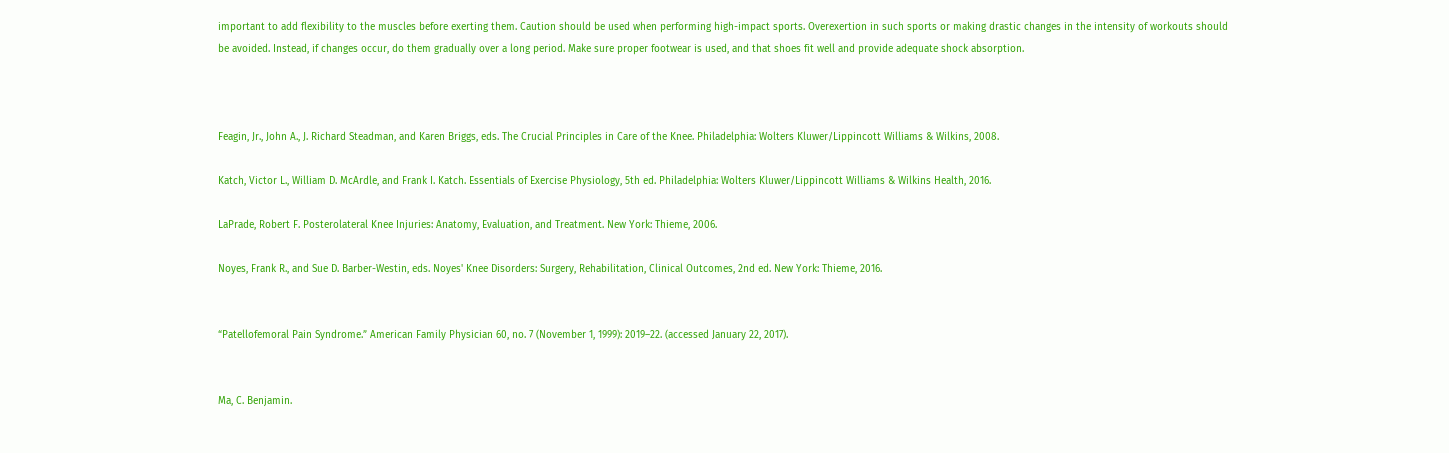important to add flexibility to the muscles before exerting them. Caution should be used when performing high-impact sports. Overexertion in such sports or making drastic changes in the intensity of workouts should be avoided. Instead, if changes occur, do them gradually over a long period. Make sure proper footwear is used, and that shoes fit well and provide adequate shock absorption.



Feagin, Jr., John A., J. Richard Steadman, and Karen Briggs, eds. The Crucial Principles in Care of the Knee. Philadelphia: Wolters Kluwer/Lippincott Williams & Wilkins, 2008.

Katch, Victor L., William D. McArdle, and Frank I. Katch. Essentials of Exercise Physiology, 5th ed. Philadelphia: Wolters Kluwer/Lippincott Williams & Wilkins Health, 2016.

LaPrade, Robert F. Posterolateral Knee Injuries: Anatomy, Evaluation, and Treatment. New York: Thieme, 2006.

Noyes, Frank R., and Sue D. Barber-Westin, eds. Noyes' Knee Disorders: Surgery, Rehabilitation, Clinical Outcomes, 2nd ed. New York: Thieme, 2016.


“Patellofemoral Pain Syndrome.” American Family Physician 60, no. 7 (November 1, 1999): 2019–22. (accessed January 22, 2017).


Ma, C. Benjamin.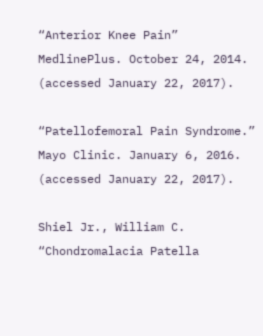“Anterior Knee Pain” MedlinePlus. October 24, 2014. (accessed January 22, 2017).

“Patellofemoral Pain Syndrome.” Mayo Clinic. January 6, 2016. (accessed January 22, 2017).

Shiel Jr., William C. “Chondromalacia Patella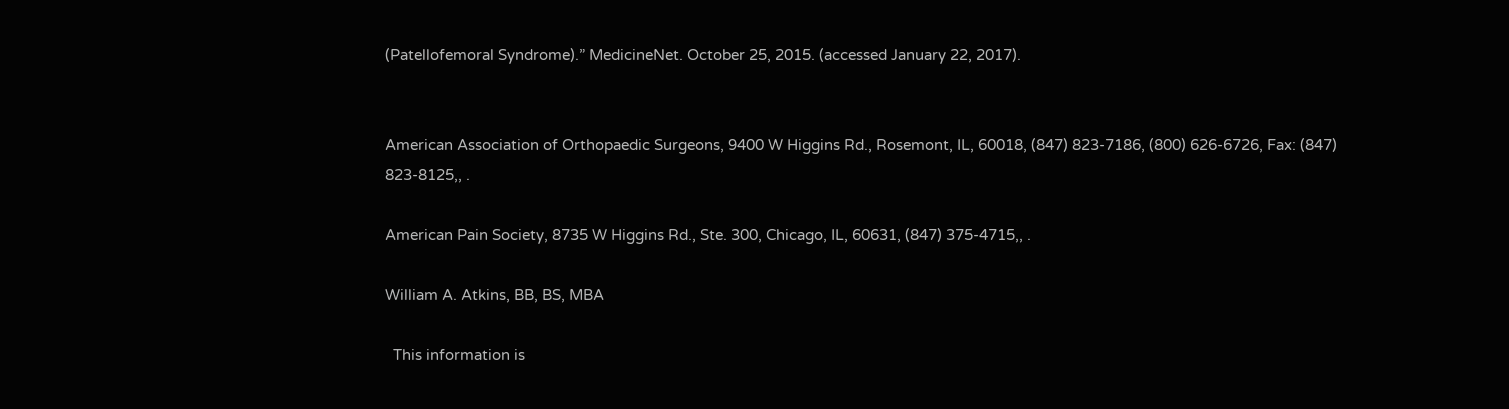(Patellofemoral Syndrome).” MedicineNet. October 25, 2015. (accessed January 22, 2017).


American Association of Orthopaedic Surgeons, 9400 W Higgins Rd., Rosemont, IL, 60018, (847) 823-7186, (800) 626-6726, Fax: (847) 823-8125,, .

American Pain Society, 8735 W Higgins Rd., Ste. 300, Chicago, IL, 60631, (847) 375-4715,, .

William A. Atkins, BB, BS, MBA

  This information is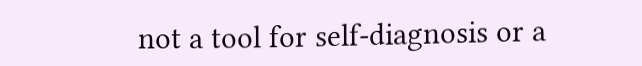not a tool for self-diagnosis or a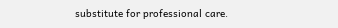substitute for professional care.